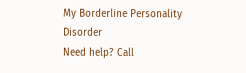My Borderline Personality Disorder
Need help? Call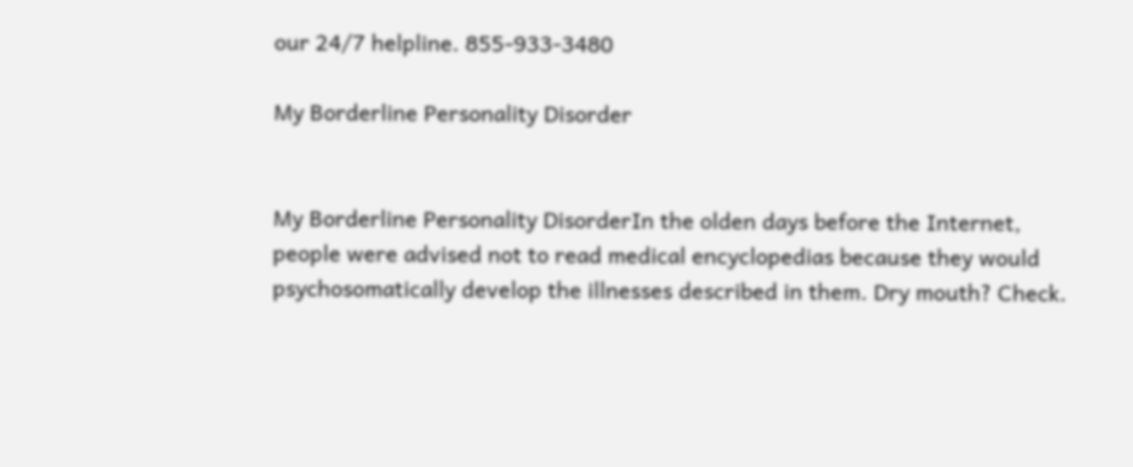our 24/7 helpline. 855-933-3480

My Borderline Personality Disorder


My Borderline Personality DisorderIn the olden days before the Internet, people were advised not to read medical encyclopedias because they would psychosomatically develop the illnesses described in them. Dry mouth? Check.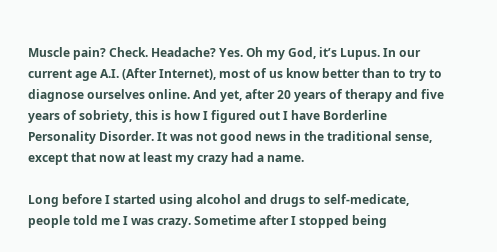Muscle pain? Check. Headache? Yes. Oh my God, it’s Lupus. In our current age A.I. (After Internet), most of us know better than to try to diagnose ourselves online. And yet, after 20 years of therapy and five years of sobriety, this is how I figured out I have Borderline Personality Disorder. It was not good news in the traditional sense, except that now at least my crazy had a name.

Long before I started using alcohol and drugs to self-medicate, people told me I was crazy. Sometime after I stopped being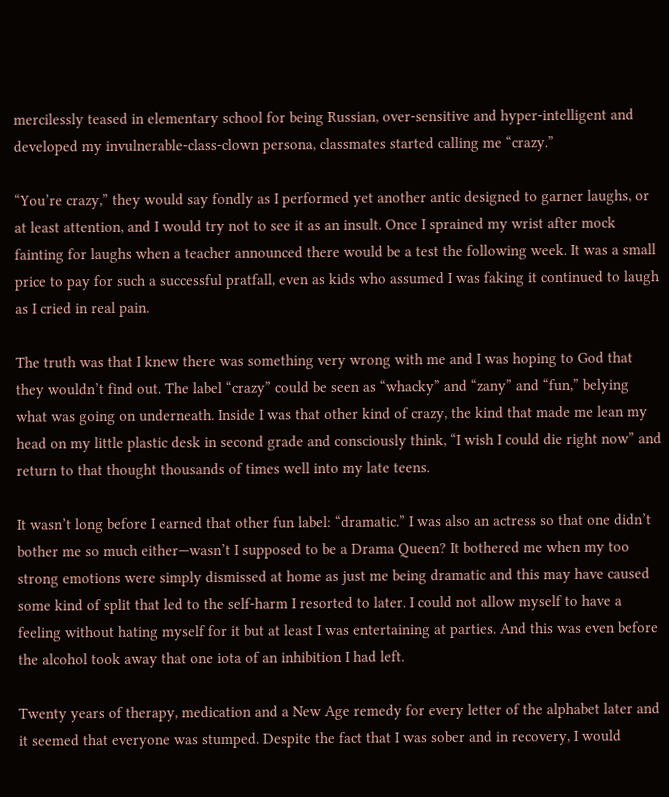mercilessly teased in elementary school for being Russian, over-sensitive and hyper-intelligent and developed my invulnerable-class-clown persona, classmates started calling me “crazy.”

“You’re crazy,” they would say fondly as I performed yet another antic designed to garner laughs, or at least attention, and I would try not to see it as an insult. Once I sprained my wrist after mock fainting for laughs when a teacher announced there would be a test the following week. It was a small price to pay for such a successful pratfall, even as kids who assumed I was faking it continued to laugh as I cried in real pain.

The truth was that I knew there was something very wrong with me and I was hoping to God that they wouldn’t find out. The label “crazy” could be seen as “whacky” and “zany” and “fun,” belying what was going on underneath. Inside I was that other kind of crazy, the kind that made me lean my head on my little plastic desk in second grade and consciously think, “I wish I could die right now” and return to that thought thousands of times well into my late teens.

It wasn’t long before I earned that other fun label: “dramatic.” I was also an actress so that one didn’t bother me so much either—wasn’t I supposed to be a Drama Queen? It bothered me when my too strong emotions were simply dismissed at home as just me being dramatic and this may have caused some kind of split that led to the self-harm I resorted to later. I could not allow myself to have a feeling without hating myself for it but at least I was entertaining at parties. And this was even before the alcohol took away that one iota of an inhibition I had left.

Twenty years of therapy, medication and a New Age remedy for every letter of the alphabet later and it seemed that everyone was stumped. Despite the fact that I was sober and in recovery, I would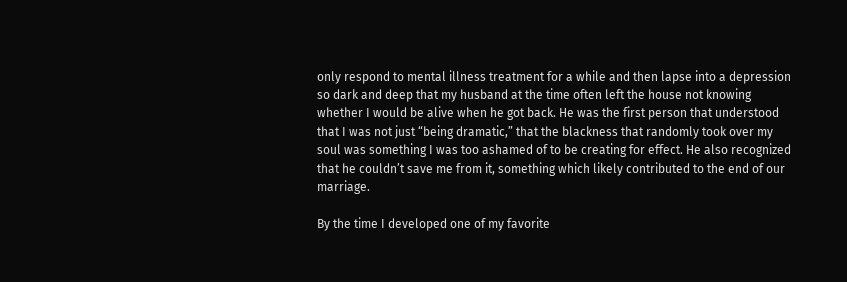only respond to mental illness treatment for a while and then lapse into a depression so dark and deep that my husband at the time often left the house not knowing whether I would be alive when he got back. He was the first person that understood that I was not just “being dramatic,” that the blackness that randomly took over my soul was something I was too ashamed of to be creating for effect. He also recognized that he couldn’t save me from it, something which likely contributed to the end of our marriage.

By the time I developed one of my favorite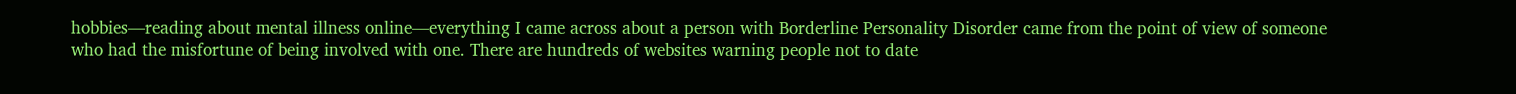hobbies—reading about mental illness online—everything I came across about a person with Borderline Personality Disorder came from the point of view of someone who had the misfortune of being involved with one. There are hundreds of websites warning people not to date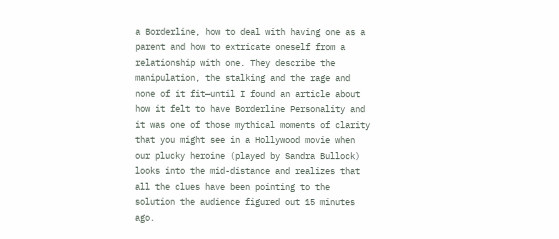a Borderline, how to deal with having one as a parent and how to extricate oneself from a relationship with one. They describe the manipulation, the stalking and the rage and none of it fit—until I found an article about how it felt to have Borderline Personality and it was one of those mythical moments of clarity that you might see in a Hollywood movie when our plucky heroine (played by Sandra Bullock) looks into the mid-distance and realizes that all the clues have been pointing to the solution the audience figured out 15 minutes ago.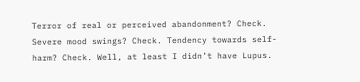Terror of real or perceived abandonment? Check. Severe mood swings? Check. Tendency towards self-harm? Check. Well, at least I didn’t have Lupus.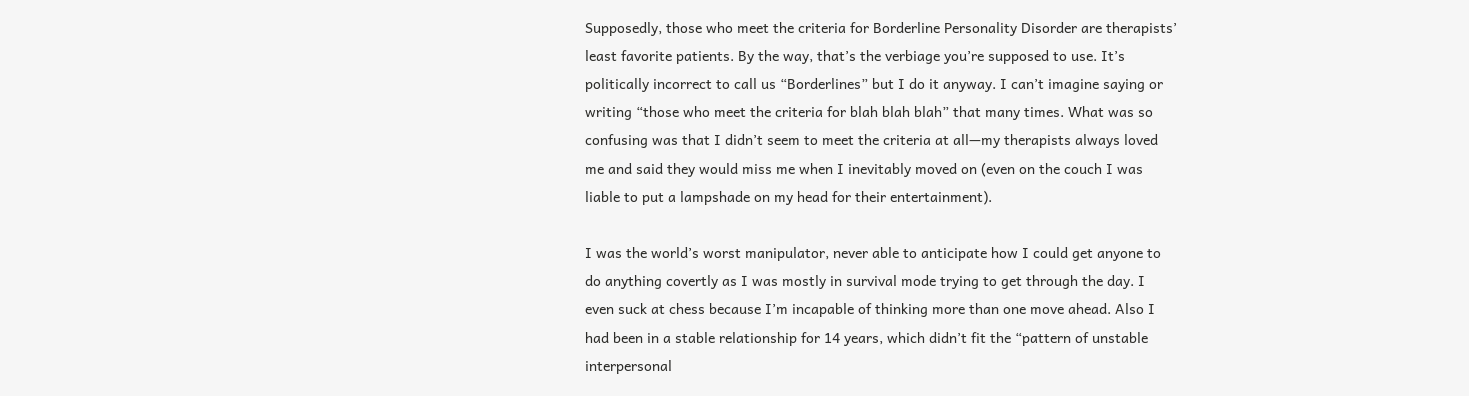Supposedly, those who meet the criteria for Borderline Personality Disorder are therapists’ least favorite patients. By the way, that’s the verbiage you’re supposed to use. It’s politically incorrect to call us “Borderlines” but I do it anyway. I can’t imagine saying or writing “those who meet the criteria for blah blah blah” that many times. What was so confusing was that I didn’t seem to meet the criteria at all—my therapists always loved me and said they would miss me when I inevitably moved on (even on the couch I was liable to put a lampshade on my head for their entertainment).

I was the world’s worst manipulator, never able to anticipate how I could get anyone to do anything covertly as I was mostly in survival mode trying to get through the day. I even suck at chess because I’m incapable of thinking more than one move ahead. Also I had been in a stable relationship for 14 years, which didn’t fit the “pattern of unstable interpersonal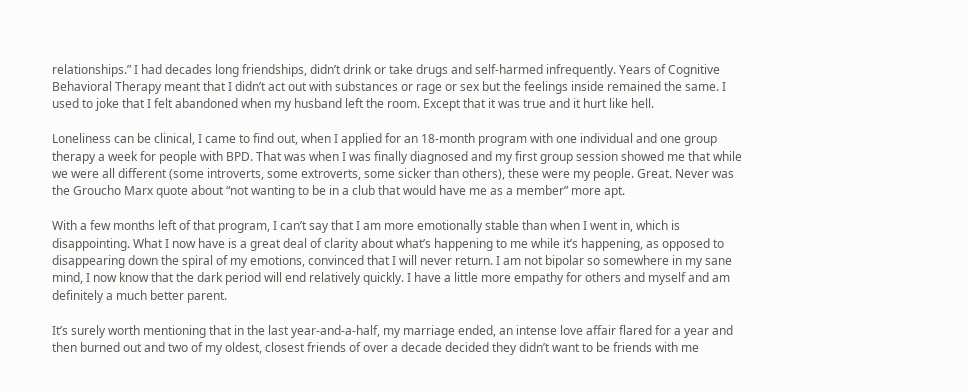relationships.” I had decades long friendships, didn’t drink or take drugs and self-harmed infrequently. Years of Cognitive Behavioral Therapy meant that I didn’t act out with substances or rage or sex but the feelings inside remained the same. I used to joke that I felt abandoned when my husband left the room. Except that it was true and it hurt like hell.

Loneliness can be clinical, I came to find out, when I applied for an 18-month program with one individual and one group therapy a week for people with BPD. That was when I was finally diagnosed and my first group session showed me that while we were all different (some introverts, some extroverts, some sicker than others), these were my people. Great. Never was the Groucho Marx quote about “not wanting to be in a club that would have me as a member” more apt.

With a few months left of that program, I can’t say that I am more emotionally stable than when I went in, which is disappointing. What I now have is a great deal of clarity about what’s happening to me while it’s happening, as opposed to disappearing down the spiral of my emotions, convinced that I will never return. I am not bipolar so somewhere in my sane mind, I now know that the dark period will end relatively quickly. I have a little more empathy for others and myself and am definitely a much better parent.

It’s surely worth mentioning that in the last year-and-a-half, my marriage ended, an intense love affair flared for a year and then burned out and two of my oldest, closest friends of over a decade decided they didn’t want to be friends with me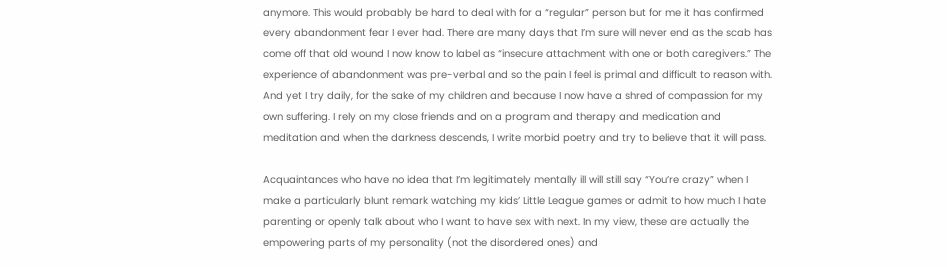anymore. This would probably be hard to deal with for a “regular” person but for me it has confirmed every abandonment fear I ever had. There are many days that I’m sure will never end as the scab has come off that old wound I now know to label as “insecure attachment with one or both caregivers.” The experience of abandonment was pre-verbal and so the pain I feel is primal and difficult to reason with. And yet I try daily, for the sake of my children and because I now have a shred of compassion for my own suffering. I rely on my close friends and on a program and therapy and medication and meditation and when the darkness descends, I write morbid poetry and try to believe that it will pass.

Acquaintances who have no idea that I’m legitimately mentally ill will still say “You’re crazy” when I make a particularly blunt remark watching my kids’ Little League games or admit to how much I hate parenting or openly talk about who I want to have sex with next. In my view, these are actually the empowering parts of my personality (not the disordered ones) and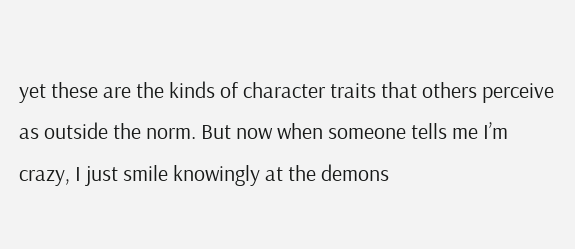yet these are the kinds of character traits that others perceive as outside the norm. But now when someone tells me I’m crazy, I just smile knowingly at the demons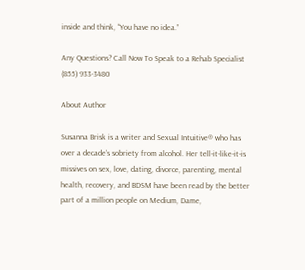inside and think, “You have no idea.”

Any Questions? Call Now To Speak to a Rehab Specialist
(855) 933-3480

About Author

Susanna Brisk is a writer and Sexual Intuitive® who has over a decade’s sobriety from alcohol. Her tell-it-like-it-is missives on sex, love, dating, divorce, parenting, mental health, recovery, and BDSM have been read by the better part of a million people on Medium, Dame,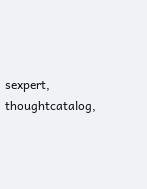sexpert, thoughtcatalog,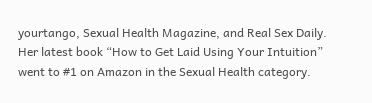yourtango, Sexual Health Magazine, and Real Sex Daily. Her latest book “How to Get Laid Using Your Intuition” went to #1 on Amazon in the Sexual Health category.